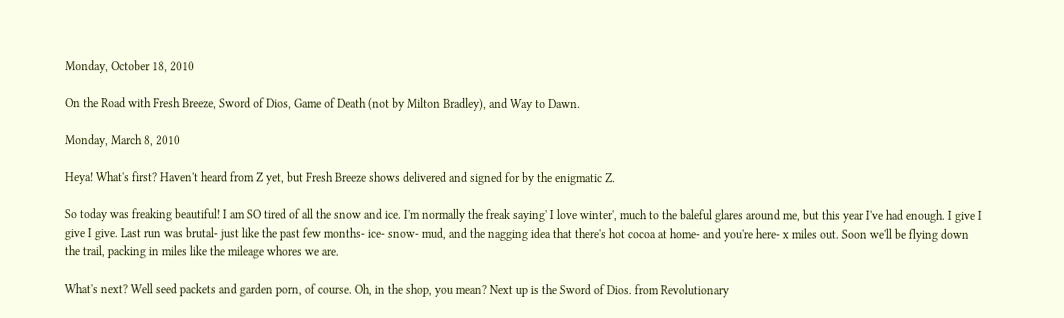Monday, October 18, 2010

On the Road with Fresh Breeze, Sword of Dios, Game of Death (not by Milton Bradley), and Way to Dawn.

Monday, March 8, 2010

Heya! What's first? Haven't heard from Z yet, but Fresh Breeze shows delivered and signed for by the enigmatic Z.

So today was freaking beautiful! I am SO tired of all the snow and ice. I'm normally the freak saying' I love winter', much to the baleful glares around me, but this year I've had enough. I give I give I give. Last run was brutal- just like the past few months- ice- snow- mud, and the nagging idea that there's hot cocoa at home- and you're here- x miles out. Soon we'll be flying down the trail, packing in miles like the mileage whores we are.

What's next? Well seed packets and garden porn, of course. Oh, in the shop, you mean? Next up is the Sword of Dios. from Revolutionary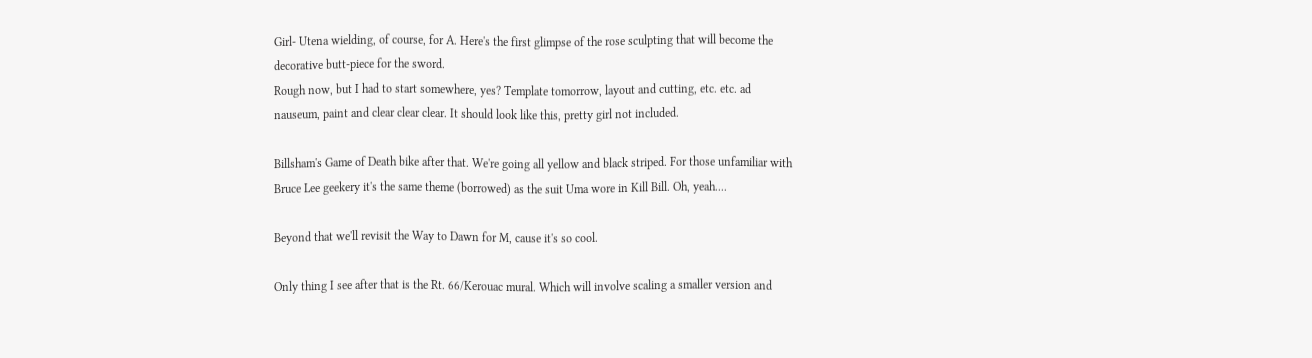Girl- Utena wielding, of course, for A. Here's the first glimpse of the rose sculpting that will become the decorative butt-piece for the sword.
Rough now, but I had to start somewhere, yes? Template tomorrow, layout and cutting, etc. etc. ad nauseum, paint and clear clear clear. It should look like this, pretty girl not included.

Billsham's Game of Death bike after that. We're going all yellow and black striped. For those unfamiliar with Bruce Lee geekery it's the same theme (borrowed) as the suit Uma wore in Kill Bill. Oh, yeah....

Beyond that we'll revisit the Way to Dawn for M, cause it's so cool.

Only thing I see after that is the Rt. 66/Kerouac mural. Which will involve scaling a smaller version and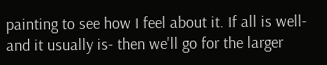painting to see how I feel about it. If all is well- and it usually is- then we'll go for the larger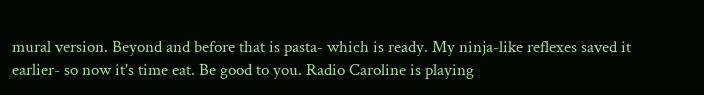mural version. Beyond and before that is pasta- which is ready. My ninja-like reflexes saved it earlier- so now it's time eat. Be good to you. Radio Caroline is playing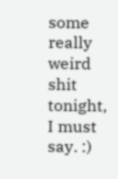some really weird shit tonight, I must say. :)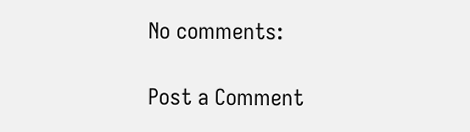No comments:

Post a Comment